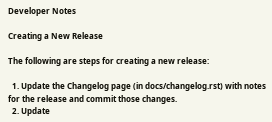Developer Notes

Creating a New Release

The following are steps for creating a new release:

  1. Update the Changelog page (in docs/changelog.rst) with notes for the release and commit those changes.
  2. Update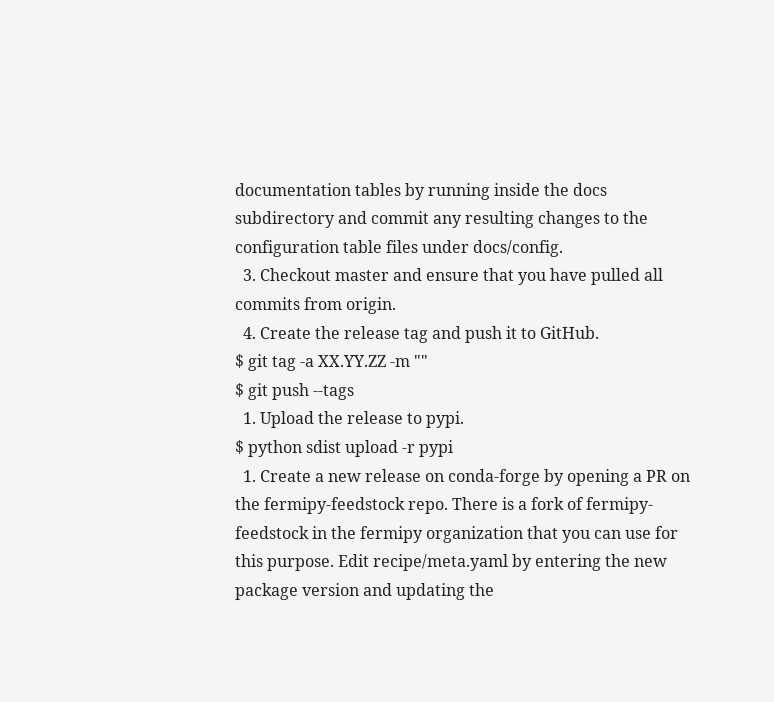documentation tables by running inside the docs subdirectory and commit any resulting changes to the configuration table files under docs/config.
  3. Checkout master and ensure that you have pulled all commits from origin.
  4. Create the release tag and push it to GitHub.
$ git tag -a XX.YY.ZZ -m ""
$ git push --tags
  1. Upload the release to pypi.
$ python sdist upload -r pypi
  1. Create a new release on conda-forge by opening a PR on the fermipy-feedstock repo. There is a fork of fermipy-feedstock in the fermipy organization that you can use for this purpose. Edit recipe/meta.yaml by entering the new package version and updating the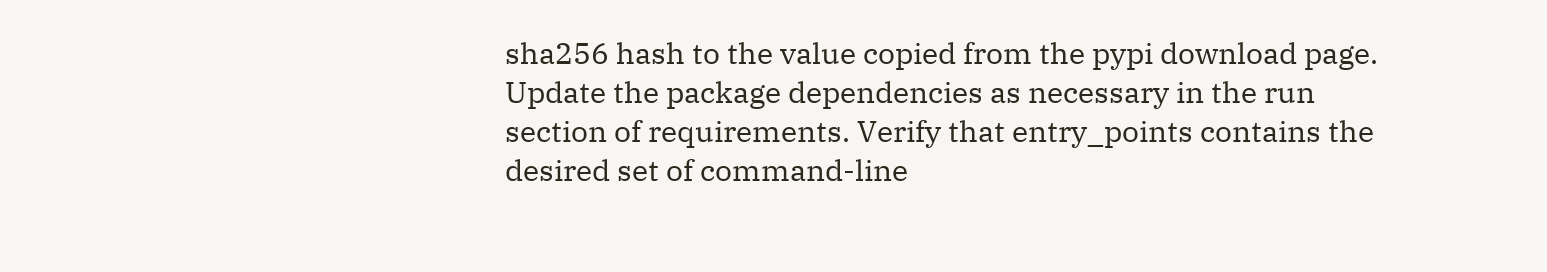sha256 hash to the value copied from the pypi download page. Update the package dependencies as necessary in the run section of requirements. Verify that entry_points contains the desired set of command-line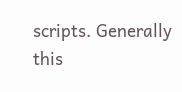scripts. Generally this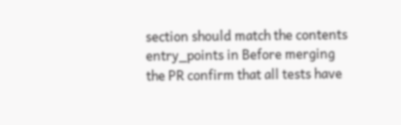section should match the contents entry_points in Before merging the PR confirm that all tests have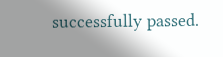successfully passed.